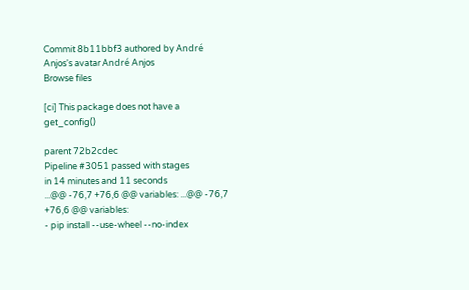Commit 8b11bbf3 authored by André Anjos's avatar André Anjos
Browse files

[ci] This package does not have a get_config()

parent 72b2cdec
Pipeline #3051 passed with stages
in 14 minutes and 11 seconds
...@@ -76,7 +76,6 @@ variables: ...@@ -76,7 +76,6 @@ variables:
- pip install --use-wheel --no-index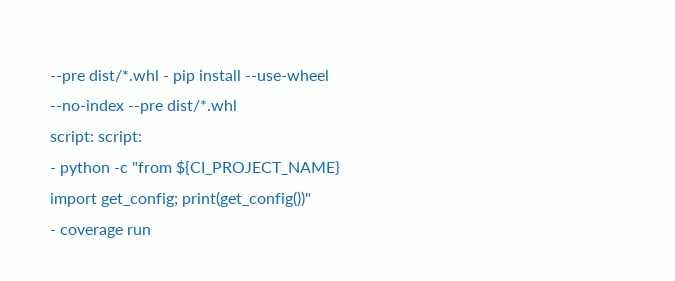--pre dist/*.whl - pip install --use-wheel --no-index --pre dist/*.whl
script: script:
- python -c "from ${CI_PROJECT_NAME} import get_config; print(get_config())"
- coverage run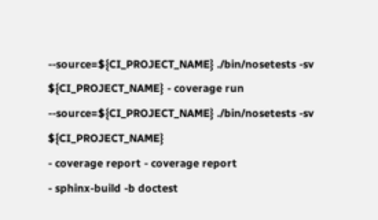--source=${CI_PROJECT_NAME} ./bin/nosetests -sv ${CI_PROJECT_NAME} - coverage run --source=${CI_PROJECT_NAME} ./bin/nosetests -sv ${CI_PROJECT_NAME}
- coverage report - coverage report
- sphinx-build -b doctest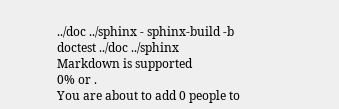../doc ../sphinx - sphinx-build -b doctest ../doc ../sphinx
Markdown is supported
0% or .
You are about to add 0 people to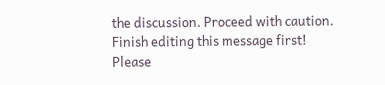the discussion. Proceed with caution.
Finish editing this message first!
Please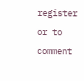register or to comment